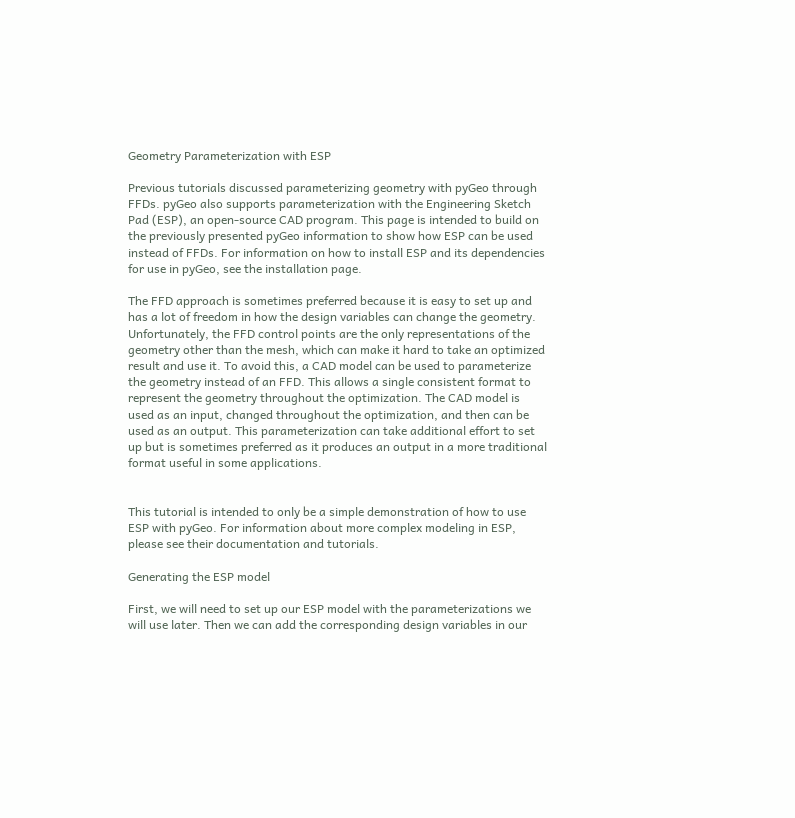Geometry Parameterization with ESP

Previous tutorials discussed parameterizing geometry with pyGeo through FFDs. pyGeo also supports parameterization with the Engineering Sketch Pad (ESP), an open-source CAD program. This page is intended to build on the previously presented pyGeo information to show how ESP can be used instead of FFDs. For information on how to install ESP and its dependencies for use in pyGeo, see the installation page.

The FFD approach is sometimes preferred because it is easy to set up and has a lot of freedom in how the design variables can change the geometry. Unfortunately, the FFD control points are the only representations of the geometry other than the mesh, which can make it hard to take an optimized result and use it. To avoid this, a CAD model can be used to parameterize the geometry instead of an FFD. This allows a single consistent format to represent the geometry throughout the optimization. The CAD model is used as an input, changed throughout the optimization, and then can be used as an output. This parameterization can take additional effort to set up but is sometimes preferred as it produces an output in a more traditional format useful in some applications.


This tutorial is intended to only be a simple demonstration of how to use ESP with pyGeo. For information about more complex modeling in ESP, please see their documentation and tutorials.

Generating the ESP model

First, we will need to set up our ESP model with the parameterizations we will use later. Then we can add the corresponding design variables in our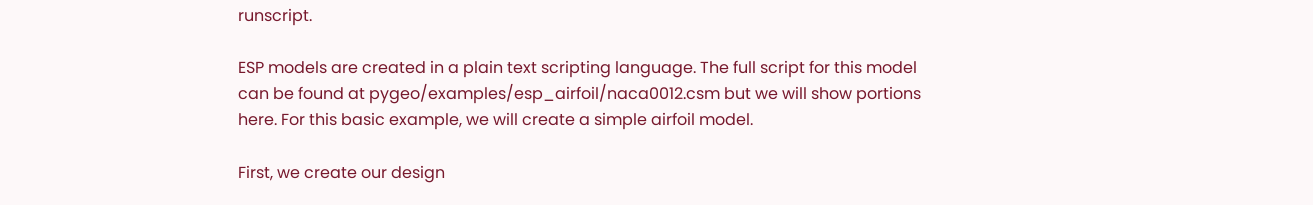runscript.

ESP models are created in a plain text scripting language. The full script for this model can be found at pygeo/examples/esp_airfoil/naca0012.csm but we will show portions here. For this basic example, we will create a simple airfoil model.

First, we create our design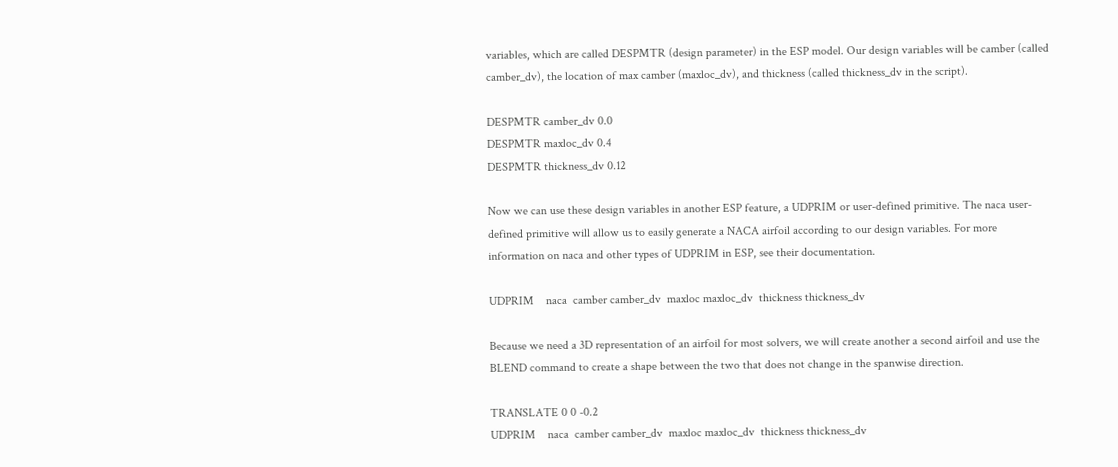variables, which are called DESPMTR (design parameter) in the ESP model. Our design variables will be camber (called camber_dv), the location of max camber (maxloc_dv), and thickness (called thickness_dv in the script).

DESPMTR camber_dv 0.0
DESPMTR maxloc_dv 0.4
DESPMTR thickness_dv 0.12

Now we can use these design variables in another ESP feature, a UDPRIM or user-defined primitive. The naca user-defined primitive will allow us to easily generate a NACA airfoil according to our design variables. For more information on naca and other types of UDPRIM in ESP, see their documentation.

UDPRIM    naca  camber camber_dv  maxloc maxloc_dv  thickness thickness_dv

Because we need a 3D representation of an airfoil for most solvers, we will create another a second airfoil and use the BLEND command to create a shape between the two that does not change in the spanwise direction.

TRANSLATE 0 0 -0.2
UDPRIM    naca  camber camber_dv  maxloc maxloc_dv  thickness thickness_dv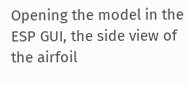Opening the model in the ESP GUI, the side view of the airfoil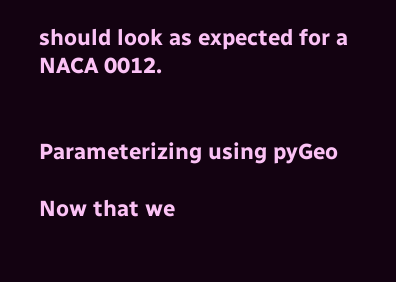should look as expected for a NACA 0012.


Parameterizing using pyGeo

Now that we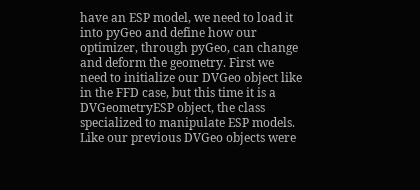have an ESP model, we need to load it into pyGeo and define how our optimizer, through pyGeo, can change and deform the geometry. First we need to initialize our DVGeo object like in the FFD case, but this time it is a DVGeometryESP object, the class specialized to manipulate ESP models. Like our previous DVGeo objects were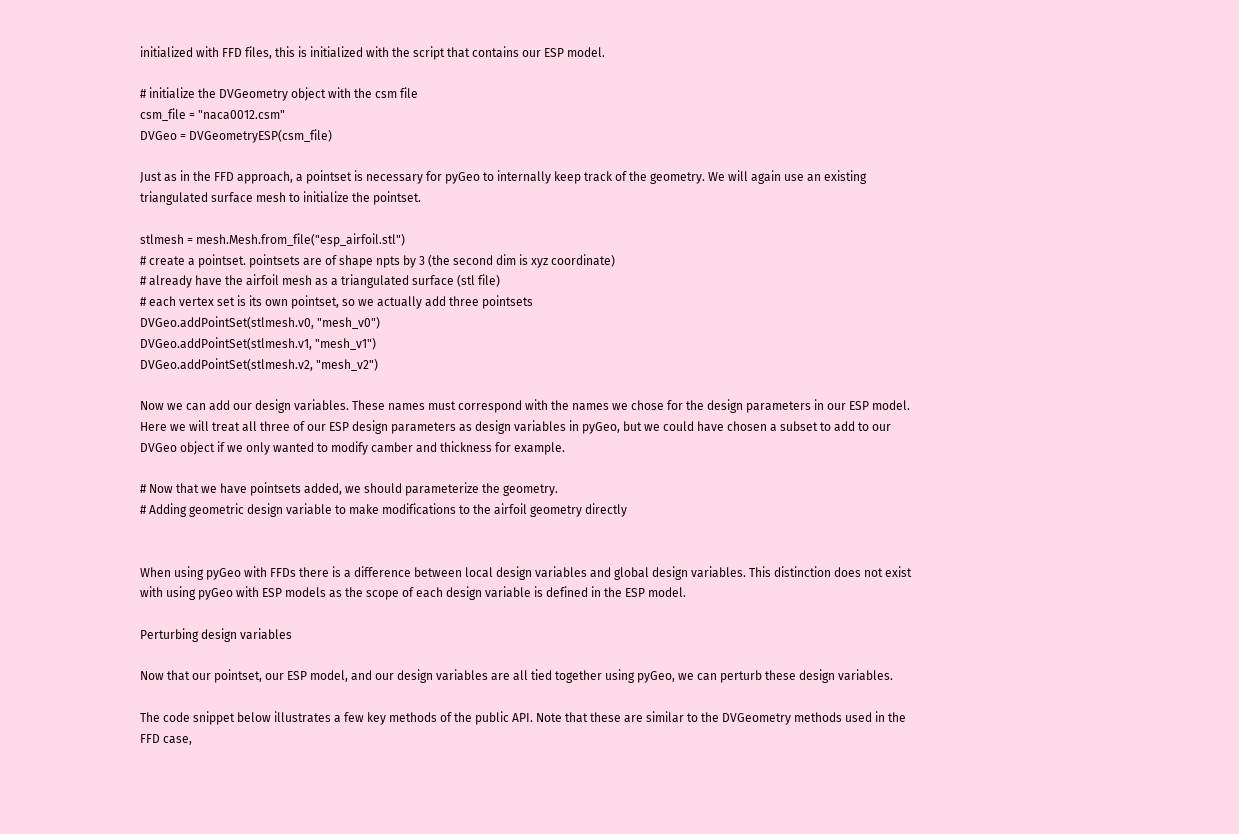initialized with FFD files, this is initialized with the script that contains our ESP model.

# initialize the DVGeometry object with the csm file
csm_file = "naca0012.csm"
DVGeo = DVGeometryESP(csm_file)

Just as in the FFD approach, a pointset is necessary for pyGeo to internally keep track of the geometry. We will again use an existing triangulated surface mesh to initialize the pointset.

stlmesh = mesh.Mesh.from_file("esp_airfoil.stl")
# create a pointset. pointsets are of shape npts by 3 (the second dim is xyz coordinate)
# already have the airfoil mesh as a triangulated surface (stl file)
# each vertex set is its own pointset, so we actually add three pointsets
DVGeo.addPointSet(stlmesh.v0, "mesh_v0")
DVGeo.addPointSet(stlmesh.v1, "mesh_v1")
DVGeo.addPointSet(stlmesh.v2, "mesh_v2")

Now we can add our design variables. These names must correspond with the names we chose for the design parameters in our ESP model. Here we will treat all three of our ESP design parameters as design variables in pyGeo, but we could have chosen a subset to add to our DVGeo object if we only wanted to modify camber and thickness for example.

# Now that we have pointsets added, we should parameterize the geometry.
# Adding geometric design variable to make modifications to the airfoil geometry directly


When using pyGeo with FFDs there is a difference between local design variables and global design variables. This distinction does not exist with using pyGeo with ESP models as the scope of each design variable is defined in the ESP model.

Perturbing design variables

Now that our pointset, our ESP model, and our design variables are all tied together using pyGeo, we can perturb these design variables.

The code snippet below illustrates a few key methods of the public API. Note that these are similar to the DVGeometry methods used in the FFD case,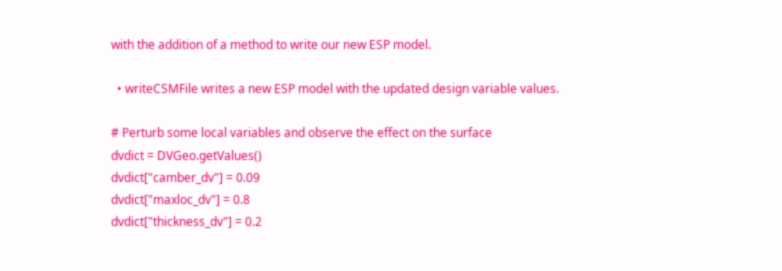with the addition of a method to write our new ESP model.

  • writeCSMFile writes a new ESP model with the updated design variable values.

# Perturb some local variables and observe the effect on the surface
dvdict = DVGeo.getValues()
dvdict["camber_dv"] = 0.09
dvdict["maxloc_dv"] = 0.8
dvdict["thickness_dv"] = 0.2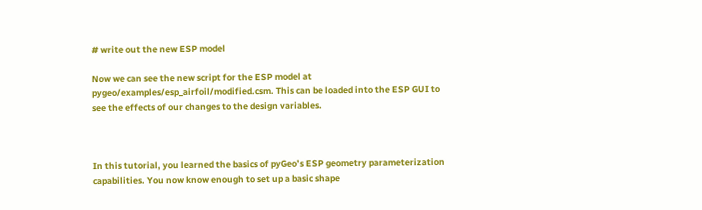# write out the new ESP model

Now we can see the new script for the ESP model at pygeo/examples/esp_airfoil/modified.csm. This can be loaded into the ESP GUI to see the effects of our changes to the design variables.



In this tutorial, you learned the basics of pyGeo’s ESP geometry parameterization capabilities. You now know enough to set up a basic shape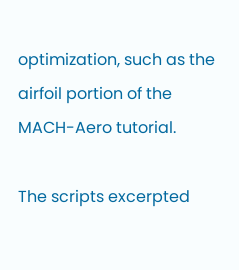optimization, such as the airfoil portion of the MACH-Aero tutorial.

The scripts excerpted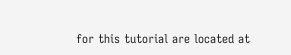for this tutorial are located at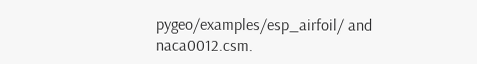pygeo/examples/esp_airfoil/ and naca0012.csm.